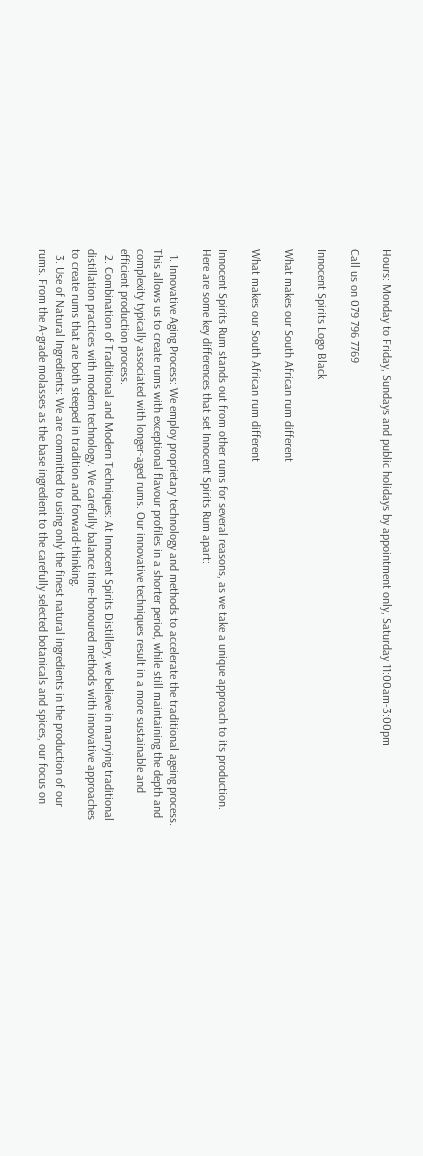Hours: Monday to Friday, Sundays and public holidays by appointment only, Saturday 11:00am-3:00pm

Call us on 079 796 7769

Innocent Spirits Logo Black

What makes our South African rum different

What makes our South African rum different

Innocent Spirits Rum stands out from other rums for several reasons, as we take a unique approach to its production. Here are some key differences that set Innocent Spirits Rum apart:

  1. Innovative Aging Process: We employ proprietary technology and methods to accelerate the traditional ageing process. This allows us to create rums with exceptional flavour profiles in a shorter period, while still maintaining the depth and complexity typically associated with longer-aged rums. Our innovative techniques result in a more sustainable and efficient production process.
  2. Combination of Traditional and Modern Techniques: At Innocent Spirits Distillery, we believe in marrying traditional distillation practices with modern technology. We carefully balance time-honoured methods with innovative approaches to create rums that are both steeped in tradition and forward-thinking.
  3. Use of Natural Ingredients: We are committed to using only the finest natural ingredients in the production of our rums. From the A-grade molasses as the base ingredient to the carefully selected botanicals and spices, our focus on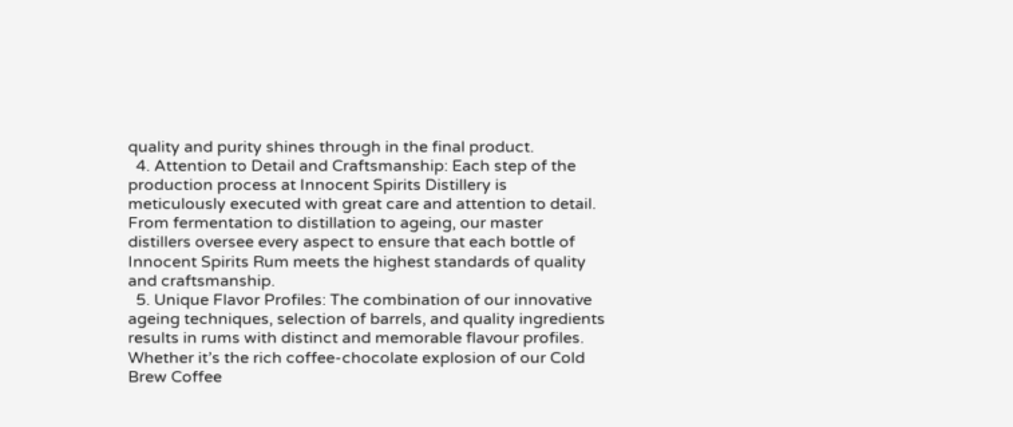quality and purity shines through in the final product.
  4. Attention to Detail and Craftsmanship: Each step of the production process at Innocent Spirits Distillery is meticulously executed with great care and attention to detail. From fermentation to distillation to ageing, our master distillers oversee every aspect to ensure that each bottle of Innocent Spirits Rum meets the highest standards of quality and craftsmanship.
  5. Unique Flavor Profiles: The combination of our innovative ageing techniques, selection of barrels, and quality ingredients results in rums with distinct and memorable flavour profiles. Whether it’s the rich coffee-chocolate explosion of our Cold Brew Coffee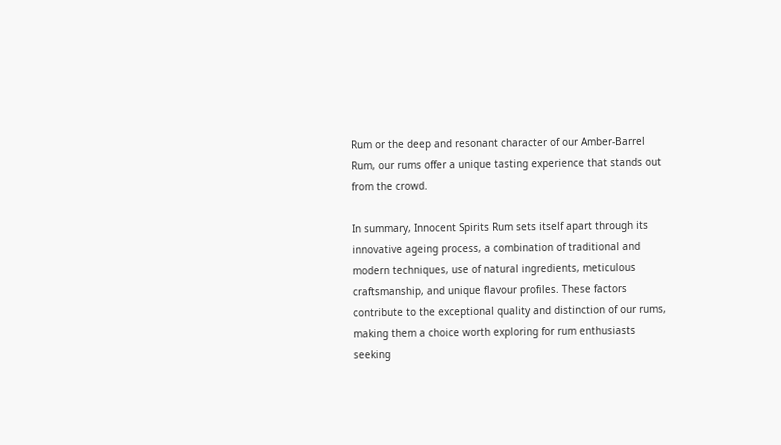Rum or the deep and resonant character of our Amber-Barrel Rum, our rums offer a unique tasting experience that stands out from the crowd.

In summary, Innocent Spirits Rum sets itself apart through its innovative ageing process, a combination of traditional and modern techniques, use of natural ingredients, meticulous craftsmanship, and unique flavour profiles. These factors contribute to the exceptional quality and distinction of our rums, making them a choice worth exploring for rum enthusiasts seeking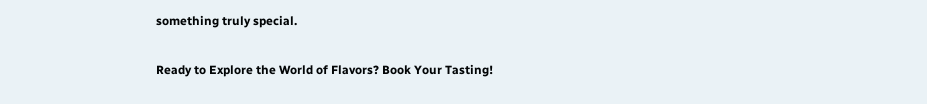something truly special.

Ready to Explore the World of Flavors? Book Your Tasting!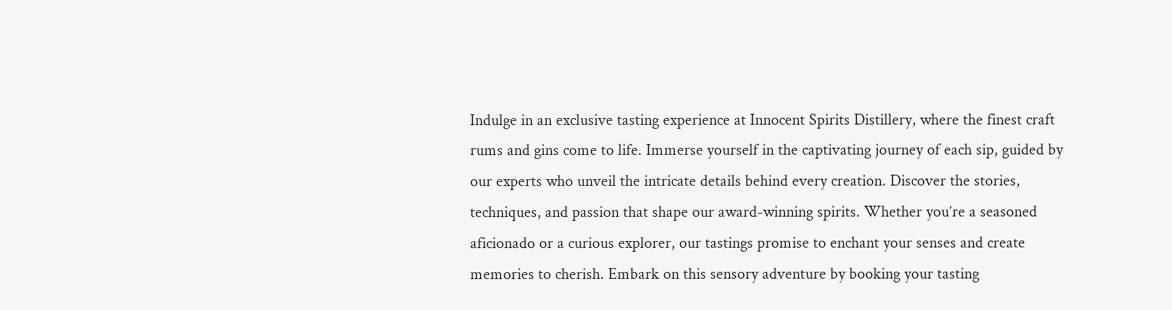Indulge in an exclusive tasting experience at Innocent Spirits Distillery, where the finest craft rums and gins come to life. Immerse yourself in the captivating journey of each sip, guided by our experts who unveil the intricate details behind every creation. Discover the stories, techniques, and passion that shape our award-winning spirits. Whether you’re a seasoned aficionado or a curious explorer, our tastings promise to enchant your senses and create memories to cherish. Embark on this sensory adventure by booking your tasting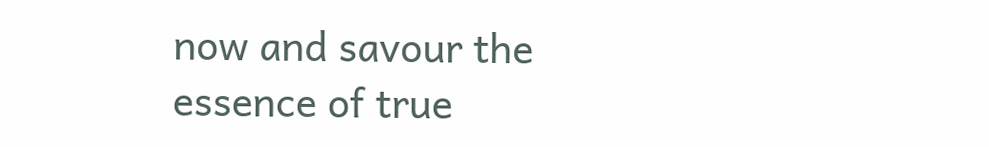now and savour the essence of true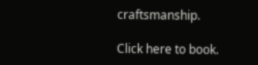craftsmanship.

Click here to book.